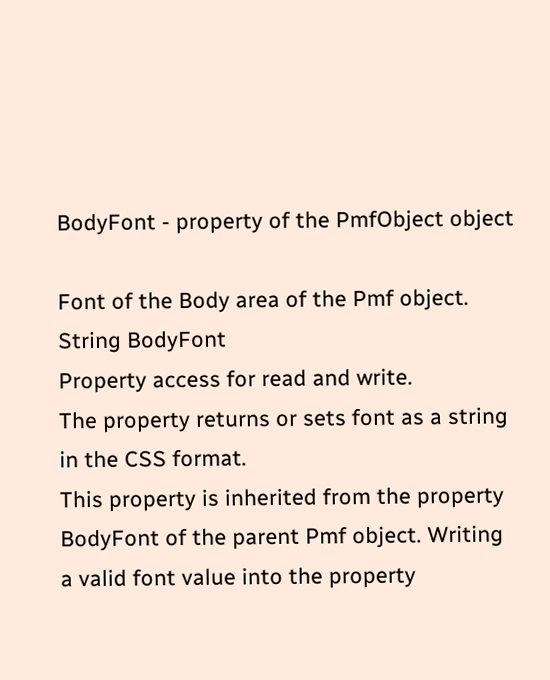BodyFont - property of the PmfObject object

Font of the Body area of the Pmf object.
String BodyFont
Property access for read and write.
The property returns or sets font as a string in the CSS format.
This property is inherited from the property BodyFont of the parent Pmf object. Writing a valid font value into the property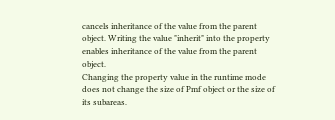cancels inheritance of the value from the parent object. Writing the value "inherit" into the property enables inheritance of the value from the parent object.
Changing the property value in the runtime mode does not change the size of Pmf object or the size of its subareas.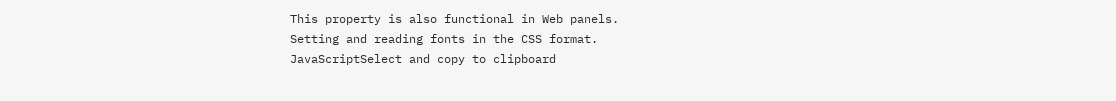This property is also functional in Web panels.
Setting and reading fonts in the CSS format.
JavaScriptSelect and copy to clipboard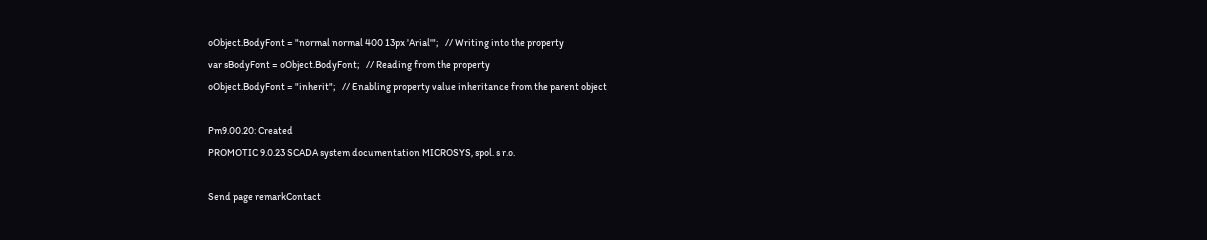oObject.BodyFont = "normal normal 400 13px 'Arial'";   // Writing into the property
var sBodyFont = oObject.BodyFont;   // Reading from the property
oObject.BodyFont = "inherit";   // Enabling property value inheritance from the parent object

Pm9.00.20: Created
PROMOTIC 9.0.23 SCADA system documentation MICROSYS, spol. s r.o.

Send page remarkContact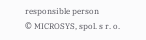responsible person
© MICROSYS, spol. s r. o.